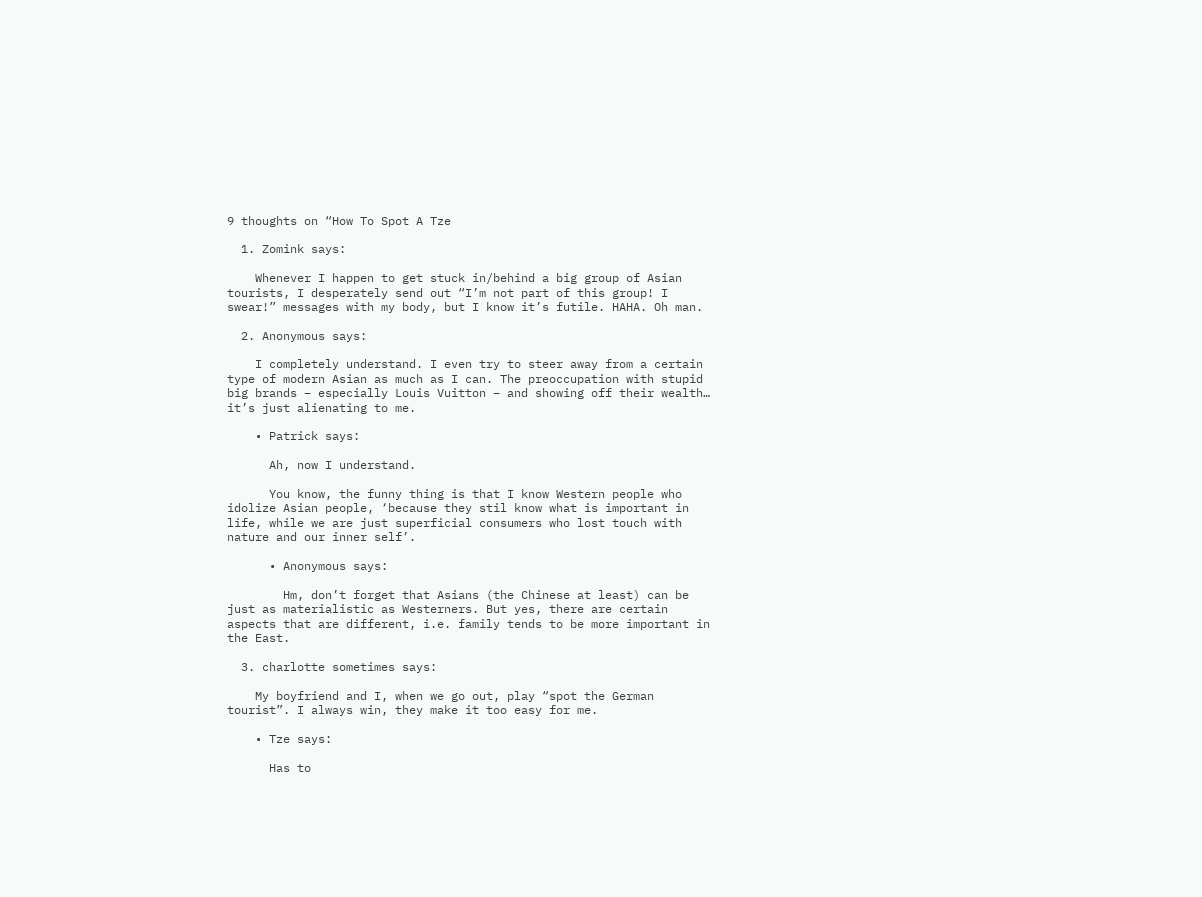9 thoughts on “How To Spot A Tze

  1. Zomink says:

    Whenever I happen to get stuck in/behind a big group of Asian tourists, I desperately send out “I’m not part of this group! I swear!” messages with my body, but I know it’s futile. HAHA. Oh man.

  2. Anonymous says:

    I completely understand. I even try to steer away from a certain type of modern Asian as much as I can. The preoccupation with stupid big brands – especially Louis Vuitton – and showing off their wealth… it’s just alienating to me.

    • Patrick says:

      Ah, now I understand.

      You know, the funny thing is that I know Western people who idolize Asian people, ‘because they stil know what is important in life, while we are just superficial consumers who lost touch with nature and our inner self’.

      • Anonymous says:

        Hm, don’t forget that Asians (the Chinese at least) can be just as materialistic as Westerners. But yes, there are certain aspects that are different, i.e. family tends to be more important in the East.

  3. charlotte sometimes says:

    My boyfriend and I, when we go out, play “spot the German tourist”. I always win, they make it too easy for me.

    • Tze says:

      Has to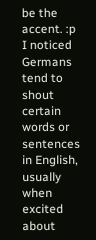be the accent. :p I noticed Germans tend to shout certain words or sentences in English, usually when excited about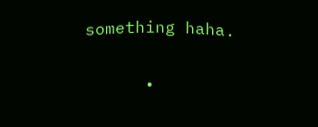something haha.

      •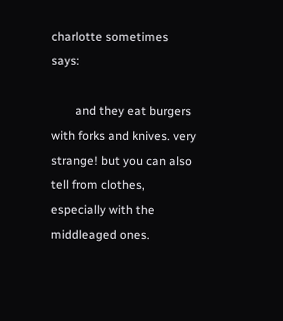charlotte sometimes says:

        and they eat burgers with forks and knives. very strange! but you can also tell from clothes, especially with the middleaged ones.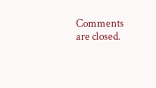Comments are closed.